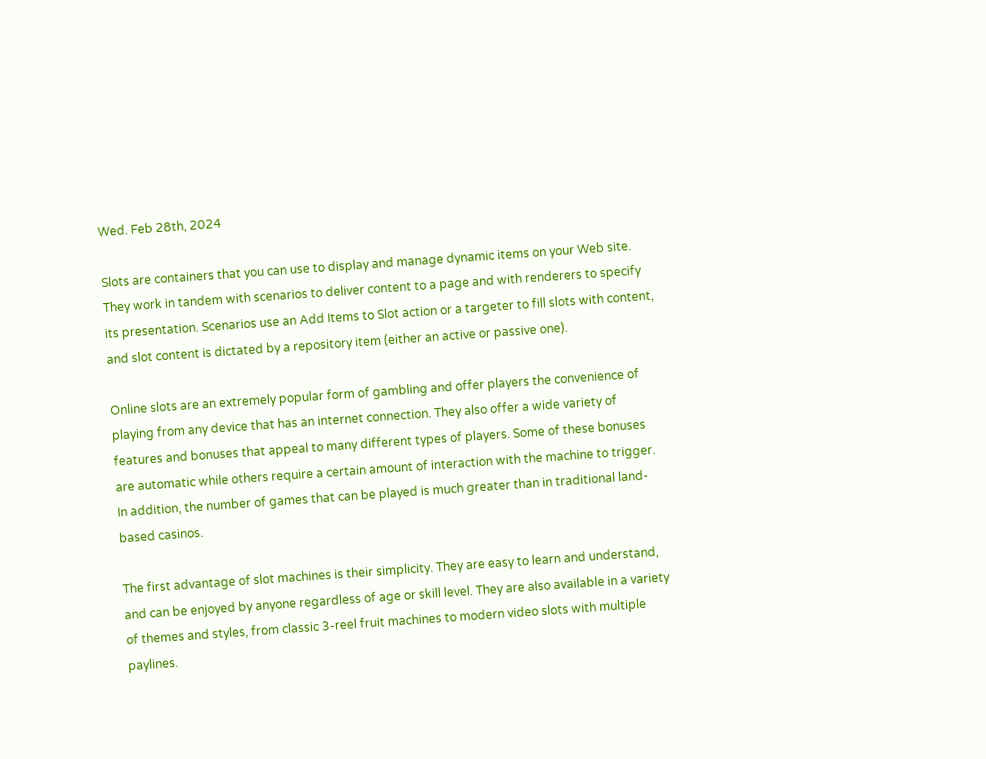Wed. Feb 28th, 2024

Slots are containers that you can use to display and manage dynamic items on your Web site. They work in tandem with scenarios to deliver content to a page and with renderers to specify its presentation. Scenarios use an Add Items to Slot action or a targeter to fill slots with content, and slot content is dictated by a repository item (either an active or passive one).

Online slots are an extremely popular form of gambling and offer players the convenience of playing from any device that has an internet connection. They also offer a wide variety of features and bonuses that appeal to many different types of players. Some of these bonuses are automatic while others require a certain amount of interaction with the machine to trigger. In addition, the number of games that can be played is much greater than in traditional land-based casinos.

The first advantage of slot machines is their simplicity. They are easy to learn and understand, and can be enjoyed by anyone regardless of age or skill level. They are also available in a variety of themes and styles, from classic 3-reel fruit machines to modern video slots with multiple paylines.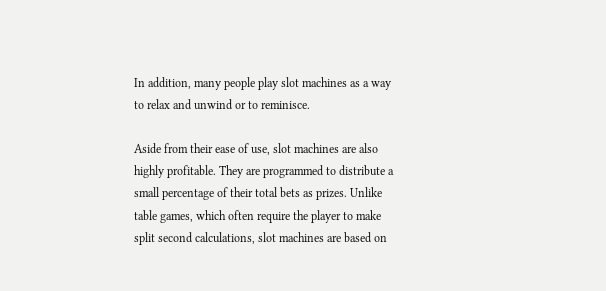In addition, many people play slot machines as a way to relax and unwind or to reminisce.

Aside from their ease of use, slot machines are also highly profitable. They are programmed to distribute a small percentage of their total bets as prizes. Unlike table games, which often require the player to make split second calculations, slot machines are based on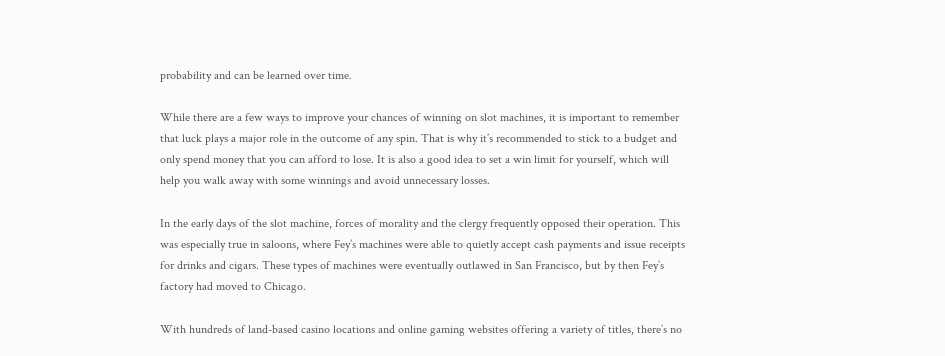probability and can be learned over time.

While there are a few ways to improve your chances of winning on slot machines, it is important to remember that luck plays a major role in the outcome of any spin. That is why it’s recommended to stick to a budget and only spend money that you can afford to lose. It is also a good idea to set a win limit for yourself, which will help you walk away with some winnings and avoid unnecessary losses.

In the early days of the slot machine, forces of morality and the clergy frequently opposed their operation. This was especially true in saloons, where Fey’s machines were able to quietly accept cash payments and issue receipts for drinks and cigars. These types of machines were eventually outlawed in San Francisco, but by then Fey’s factory had moved to Chicago.

With hundreds of land-based casino locations and online gaming websites offering a variety of titles, there’s no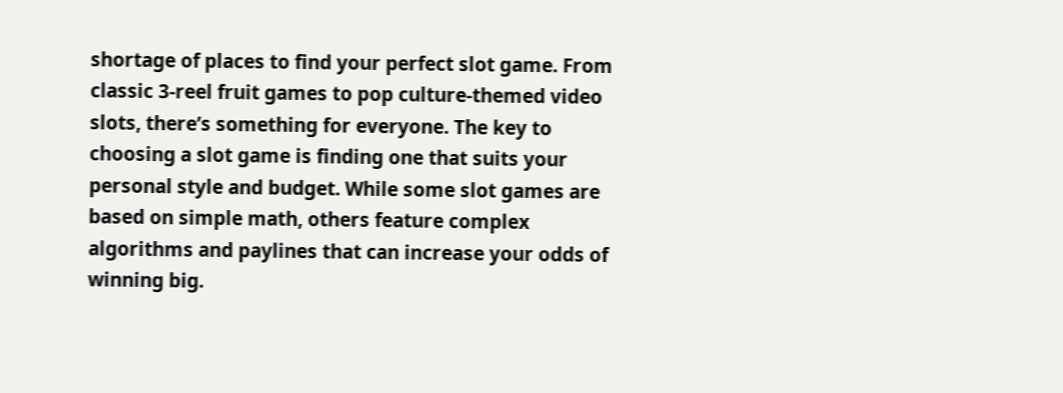shortage of places to find your perfect slot game. From classic 3-reel fruit games to pop culture-themed video slots, there’s something for everyone. The key to choosing a slot game is finding one that suits your personal style and budget. While some slot games are based on simple math, others feature complex algorithms and paylines that can increase your odds of winning big.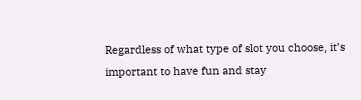Regardless of what type of slot you choose, it’s important to have fun and stay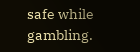safe while gambling.